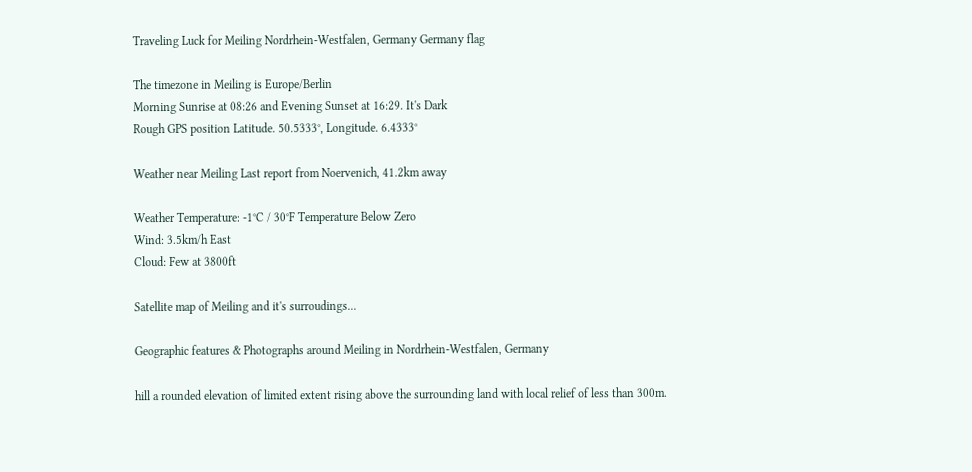Traveling Luck for Meiling Nordrhein-Westfalen, Germany Germany flag

The timezone in Meiling is Europe/Berlin
Morning Sunrise at 08:26 and Evening Sunset at 16:29. It's Dark
Rough GPS position Latitude. 50.5333°, Longitude. 6.4333°

Weather near Meiling Last report from Noervenich, 41.2km away

Weather Temperature: -1°C / 30°F Temperature Below Zero
Wind: 3.5km/h East
Cloud: Few at 3800ft

Satellite map of Meiling and it's surroudings...

Geographic features & Photographs around Meiling in Nordrhein-Westfalen, Germany

hill a rounded elevation of limited extent rising above the surrounding land with local relief of less than 300m.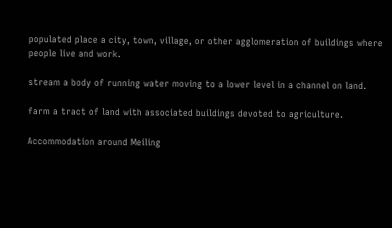populated place a city, town, village, or other agglomeration of buildings where people live and work.

stream a body of running water moving to a lower level in a channel on land.

farm a tract of land with associated buildings devoted to agriculture.

Accommodation around Meiling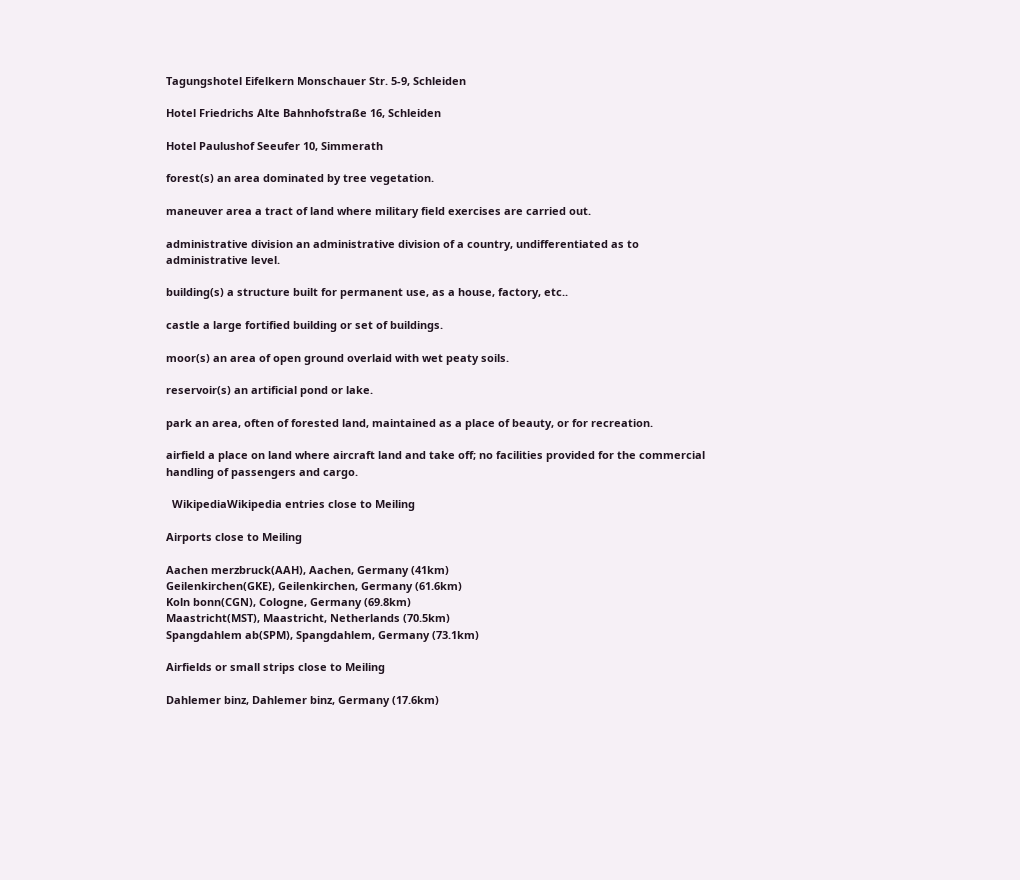Tagungshotel Eifelkern Monschauer Str. 5-9, Schleiden

Hotel Friedrichs Alte Bahnhofstraße 16, Schleiden

Hotel Paulushof Seeufer 10, Simmerath

forest(s) an area dominated by tree vegetation.

maneuver area a tract of land where military field exercises are carried out.

administrative division an administrative division of a country, undifferentiated as to administrative level.

building(s) a structure built for permanent use, as a house, factory, etc..

castle a large fortified building or set of buildings.

moor(s) an area of open ground overlaid with wet peaty soils.

reservoir(s) an artificial pond or lake.

park an area, often of forested land, maintained as a place of beauty, or for recreation.

airfield a place on land where aircraft land and take off; no facilities provided for the commercial handling of passengers and cargo.

  WikipediaWikipedia entries close to Meiling

Airports close to Meiling

Aachen merzbruck(AAH), Aachen, Germany (41km)
Geilenkirchen(GKE), Geilenkirchen, Germany (61.6km)
Koln bonn(CGN), Cologne, Germany (69.8km)
Maastricht(MST), Maastricht, Netherlands (70.5km)
Spangdahlem ab(SPM), Spangdahlem, Germany (73.1km)

Airfields or small strips close to Meiling

Dahlemer binz, Dahlemer binz, Germany (17.6km)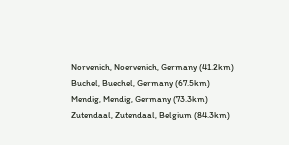Norvenich, Noervenich, Germany (41.2km)
Buchel, Buechel, Germany (67.5km)
Mendig, Mendig, Germany (73.3km)
Zutendaal, Zutendaal, Belgium (84.3km)